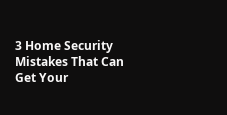3 Home Security Mistakes That Can Get Your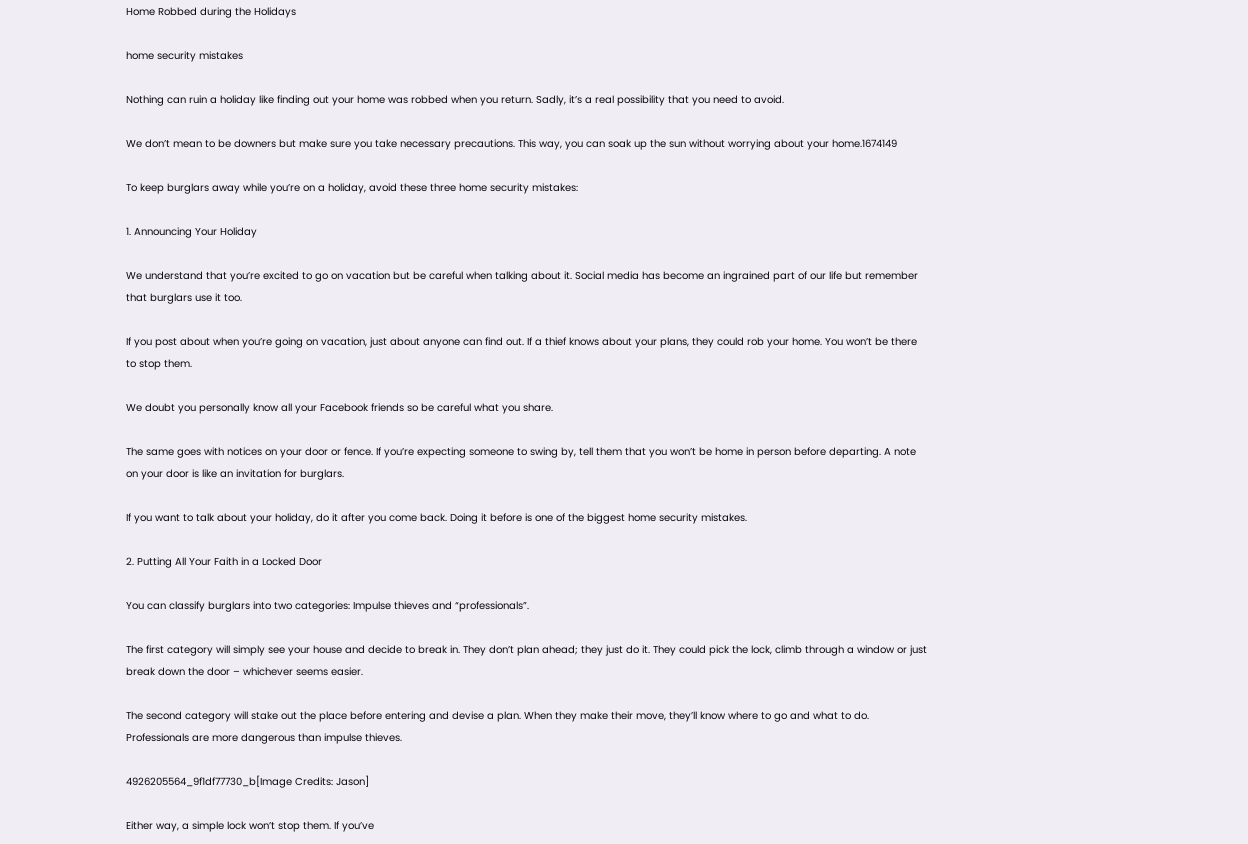Home Robbed during the Holidays

home security mistakes

Nothing can ruin a holiday like finding out your home was robbed when you return. Sadly, it’s a real possibility that you need to avoid.

We don’t mean to be downers but make sure you take necessary precautions. This way, you can soak up the sun without worrying about your home.1674149

To keep burglars away while you’re on a holiday, avoid these three home security mistakes:

1. Announcing Your Holiday

We understand that you’re excited to go on vacation but be careful when talking about it. Social media has become an ingrained part of our life but remember that burglars use it too.

If you post about when you’re going on vacation, just about anyone can find out. If a thief knows about your plans, they could rob your home. You won’t be there to stop them.

We doubt you personally know all your Facebook friends so be careful what you share.

The same goes with notices on your door or fence. If you’re expecting someone to swing by, tell them that you won’t be home in person before departing. A note on your door is like an invitation for burglars.

If you want to talk about your holiday, do it after you come back. Doing it before is one of the biggest home security mistakes.

2. Putting All Your Faith in a Locked Door

You can classify burglars into two categories: Impulse thieves and “professionals”.

The first category will simply see your house and decide to break in. They don’t plan ahead; they just do it. They could pick the lock, climb through a window or just break down the door – whichever seems easier.

The second category will stake out the place before entering and devise a plan. When they make their move, they’ll know where to go and what to do. Professionals are more dangerous than impulse thieves.

4926205564_9f1df77730_b[Image Credits: Jason]

Either way, a simple lock won’t stop them. If you’ve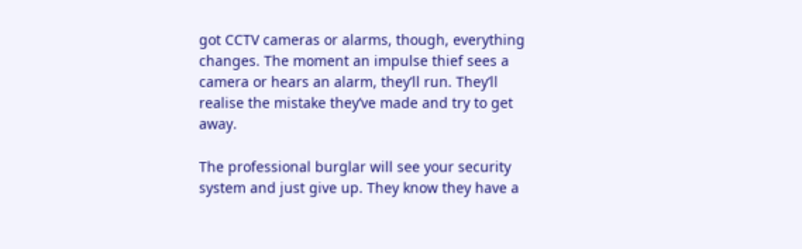got CCTV cameras or alarms, though, everything changes. The moment an impulse thief sees a camera or hears an alarm, they’ll run. They’ll realise the mistake they’ve made and try to get away.

The professional burglar will see your security system and just give up. They know they have a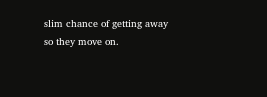slim chance of getting away so they move on.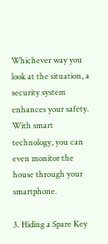Whichever way you look at the situation, a security system enhances your safety. With smart technology, you can even monitor the house through your smartphone.

3. Hiding a Spare Key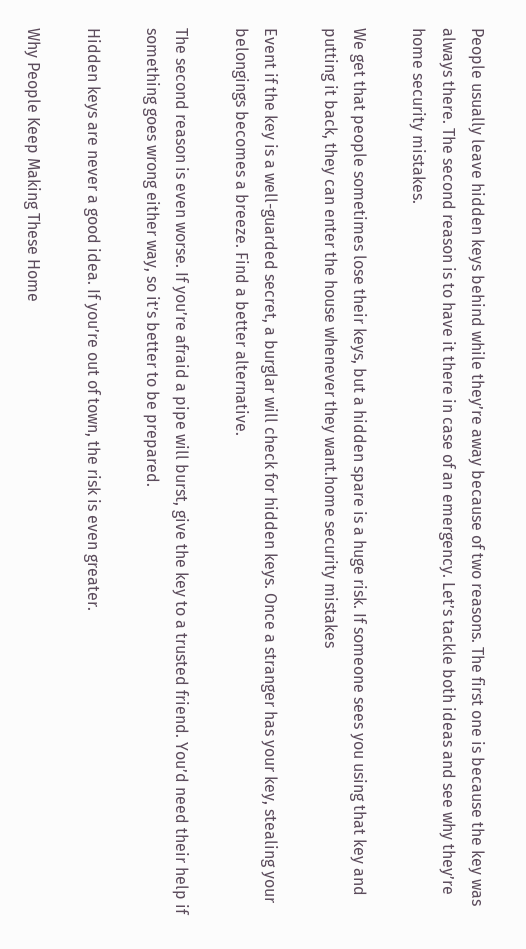People usually leave hidden keys behind while they’re away because of two reasons. The first one is because the key was always there. The second reason is to have it there in case of an emergency. Let’s tackle both ideas and see why they’re home security mistakes.

We get that people sometimes lose their keys, but a hidden spare is a huge risk. If someone sees you using that key and putting it back, they can enter the house whenever they want.home security mistakes

Event if the key is a well-guarded secret, a burglar will check for hidden keys. Once a stranger has your key, stealing your belongings becomes a breeze. Find a better alternative.

The second reason is even worse. If you’re afraid a pipe will burst, give the key to a trusted friend. You’d need their help if something goes wrong either way, so it’s better to be prepared.

Hidden keys are never a good idea. If you’re out of town, the risk is even greater.

Why People Keep Making These Home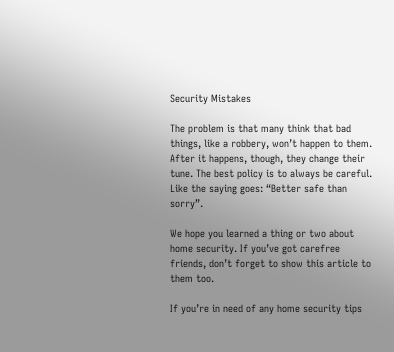Security Mistakes

The problem is that many think that bad things, like a robbery, won’t happen to them. After it happens, though, they change their tune. The best policy is to always be careful. Like the saying goes: “Better safe than sorry”.

We hope you learned a thing or two about home security. If you’ve got carefree friends, don’t forget to show this article to them too.

If you’re in need of any home security tips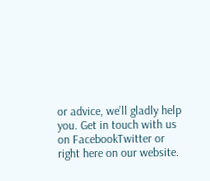or advice, we’ll gladly help you. Get in touch with us on FacebookTwitter or right here on our website.